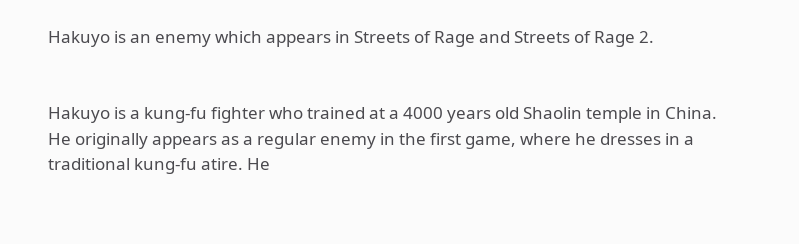Hakuyo is an enemy which appears in Streets of Rage and Streets of Rage 2.


Hakuyo is a kung-fu fighter who trained at a 4000 years old Shaolin temple in China. He originally appears as a regular enemy in the first game, where he dresses in a traditional kung-fu atire. He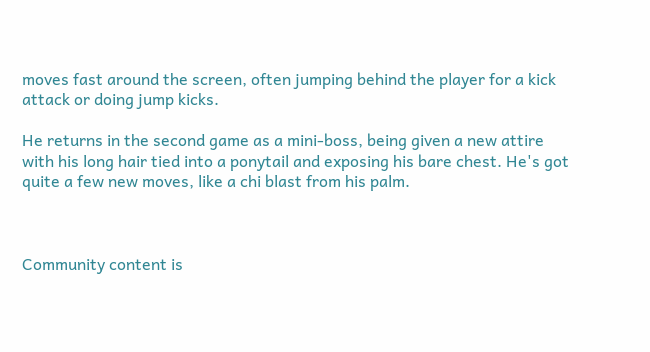moves fast around the screen, often jumping behind the player for a kick attack or doing jump kicks.

He returns in the second game as a mini-boss, being given a new attire with his long hair tied into a ponytail and exposing his bare chest. He's got quite a few new moves, like a chi blast from his palm.



Community content is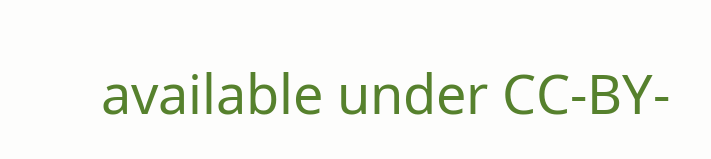available under CC-BY-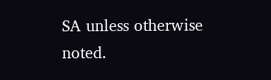SA unless otherwise noted.